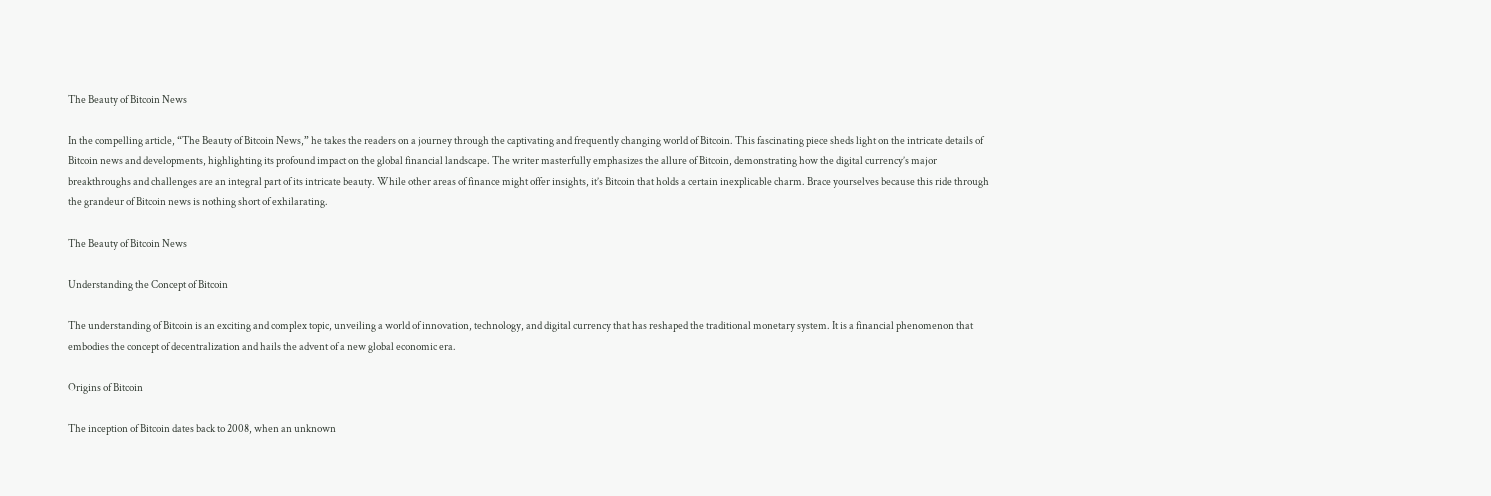The Beauty of Bitcoin News

In the compelling article, “The Beauty of Bitcoin News,” he takes the readers on a journey through the captivating and frequently changing world of Bitcoin. This fascinating piece sheds light on the intricate details of Bitcoin news and developments, highlighting its profound impact on the global financial landscape. The writer masterfully emphasizes the allure of Bitcoin, demonstrating how the digital currency’s major breakthroughs and challenges are an integral part of its intricate beauty. While other areas of finance might offer insights, it’s Bitcoin that holds a certain inexplicable charm. Brace yourselves because this ride through the grandeur of Bitcoin news is nothing short of exhilarating.

The Beauty of Bitcoin News

Understanding the Concept of Bitcoin

The understanding of Bitcoin is an exciting and complex topic, unveiling a world of innovation, technology, and digital currency that has reshaped the traditional monetary system. It is a financial phenomenon that embodies the concept of decentralization and hails the advent of a new global economic era.

Origins of Bitcoin

The inception of Bitcoin dates back to 2008, when an unknown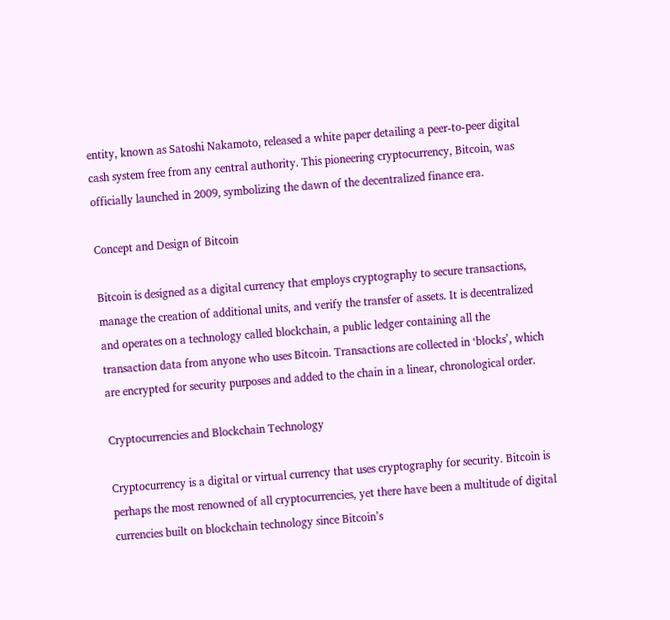entity, known as Satoshi Nakamoto, released a white paper detailing a peer-to-peer digital cash system free from any central authority. This pioneering cryptocurrency, Bitcoin, was officially launched in 2009, symbolizing the dawn of the decentralized finance era.

Concept and Design of Bitcoin

Bitcoin is designed as a digital currency that employs cryptography to secure transactions, manage the creation of additional units, and verify the transfer of assets. It is decentralized and operates on a technology called blockchain, a public ledger containing all the transaction data from anyone who uses Bitcoin. Transactions are collected in ‘blocks’, which are encrypted for security purposes and added to the chain in a linear, chronological order.

Cryptocurrencies and Blockchain Technology

Cryptocurrency is a digital or virtual currency that uses cryptography for security. Bitcoin is perhaps the most renowned of all cryptocurrencies, yet there have been a multitude of digital currencies built on blockchain technology since Bitcoin’s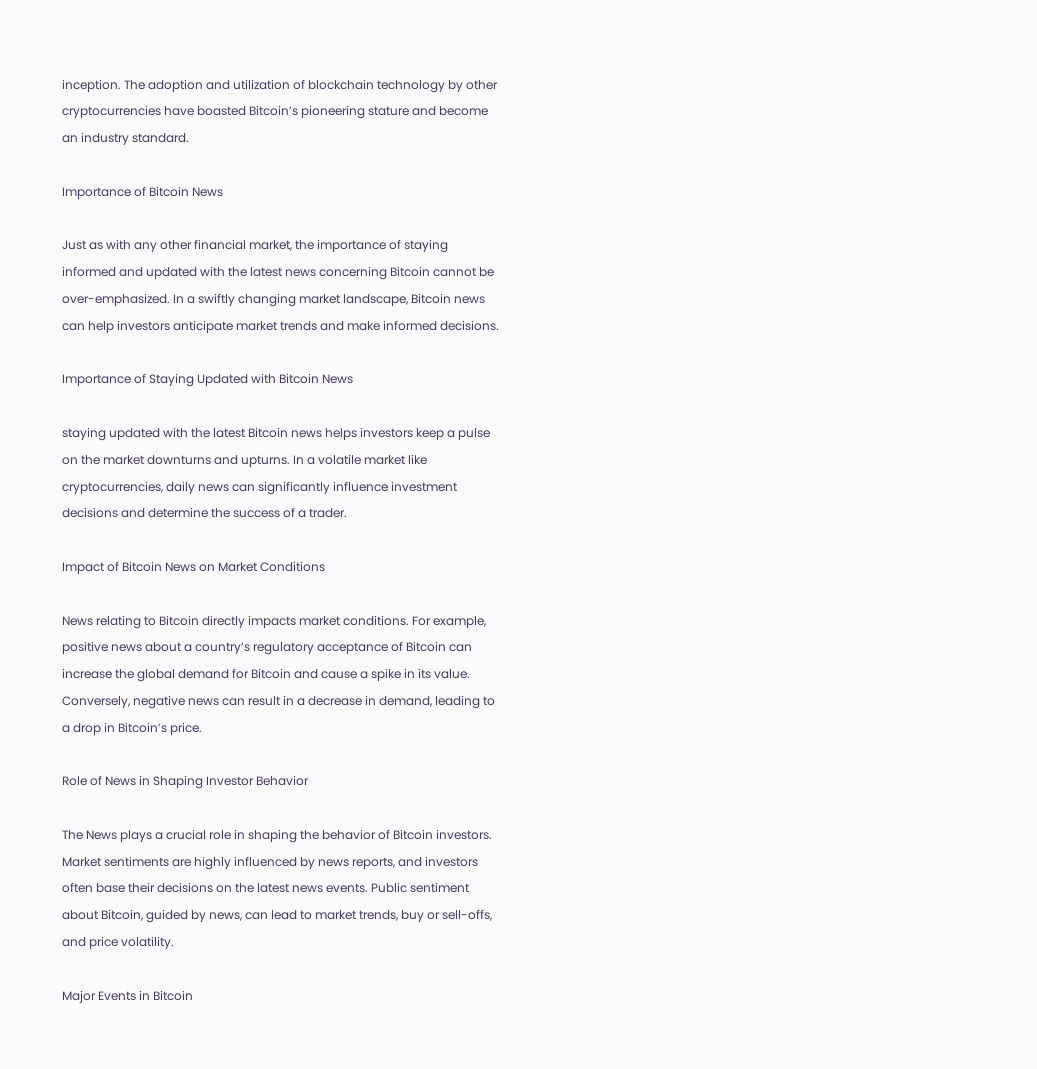inception. The adoption and utilization of blockchain technology by other cryptocurrencies have boasted Bitcoin’s pioneering stature and become an industry standard.

Importance of Bitcoin News

Just as with any other financial market, the importance of staying informed and updated with the latest news concerning Bitcoin cannot be over-emphasized. In a swiftly changing market landscape, Bitcoin news can help investors anticipate market trends and make informed decisions.

Importance of Staying Updated with Bitcoin News

staying updated with the latest Bitcoin news helps investors keep a pulse on the market downturns and upturns. In a volatile market like cryptocurrencies, daily news can significantly influence investment decisions and determine the success of a trader.

Impact of Bitcoin News on Market Conditions

News relating to Bitcoin directly impacts market conditions. For example, positive news about a country’s regulatory acceptance of Bitcoin can increase the global demand for Bitcoin and cause a spike in its value. Conversely, negative news can result in a decrease in demand, leading to a drop in Bitcoin’s price.

Role of News in Shaping Investor Behavior

The News plays a crucial role in shaping the behavior of Bitcoin investors. Market sentiments are highly influenced by news reports, and investors often base their decisions on the latest news events. Public sentiment about Bitcoin, guided by news, can lead to market trends, buy or sell-offs, and price volatility.

Major Events in Bitcoin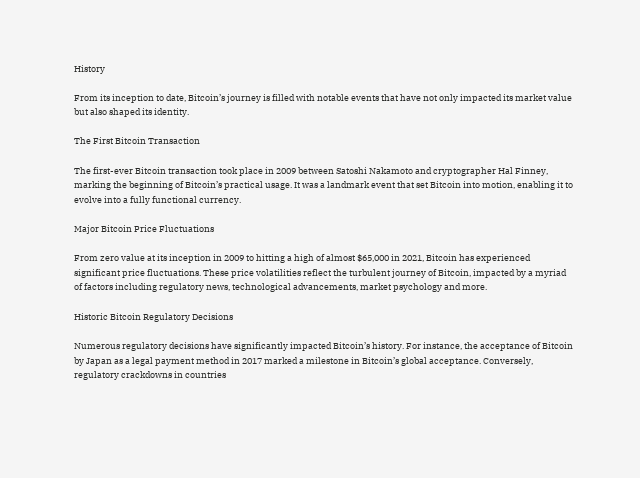History

From its inception to date, Bitcoin’s journey is filled with notable events that have not only impacted its market value but also shaped its identity.

The First Bitcoin Transaction

The first-ever Bitcoin transaction took place in 2009 between Satoshi Nakamoto and cryptographer Hal Finney, marking the beginning of Bitcoin’s practical usage. It was a landmark event that set Bitcoin into motion, enabling it to evolve into a fully functional currency.

Major Bitcoin Price Fluctuations

From zero value at its inception in 2009 to hitting a high of almost $65,000 in 2021, Bitcoin has experienced significant price fluctuations. These price volatilities reflect the turbulent journey of Bitcoin, impacted by a myriad of factors including regulatory news, technological advancements, market psychology and more.

Historic Bitcoin Regulatory Decisions

Numerous regulatory decisions have significantly impacted Bitcoin’s history. For instance, the acceptance of Bitcoin by Japan as a legal payment method in 2017 marked a milestone in Bitcoin’s global acceptance. Conversely, regulatory crackdowns in countries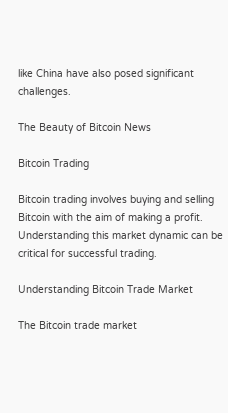like China have also posed significant challenges.

The Beauty of Bitcoin News

Bitcoin Trading

Bitcoin trading involves buying and selling Bitcoin with the aim of making a profit. Understanding this market dynamic can be critical for successful trading.

Understanding Bitcoin Trade Market

The Bitcoin trade market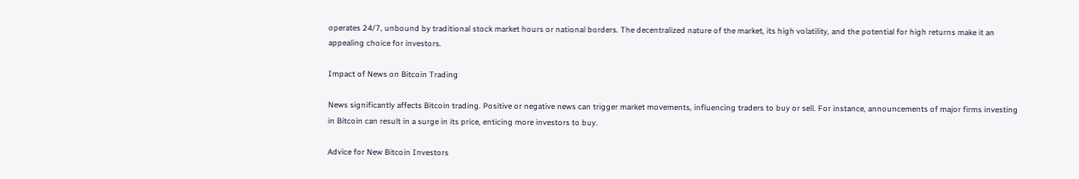operates 24/7, unbound by traditional stock market hours or national borders. The decentralized nature of the market, its high volatility, and the potential for high returns make it an appealing choice for investors.

Impact of News on Bitcoin Trading

News significantly affects Bitcoin trading. Positive or negative news can trigger market movements, influencing traders to buy or sell. For instance, announcements of major firms investing in Bitcoin can result in a surge in its price, enticing more investors to buy.

Advice for New Bitcoin Investors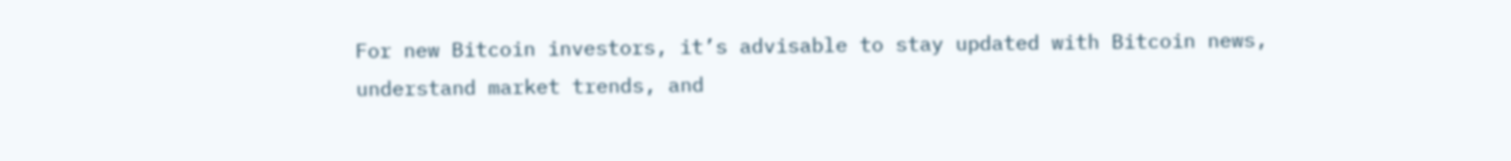For new Bitcoin investors, it’s advisable to stay updated with Bitcoin news, understand market trends, and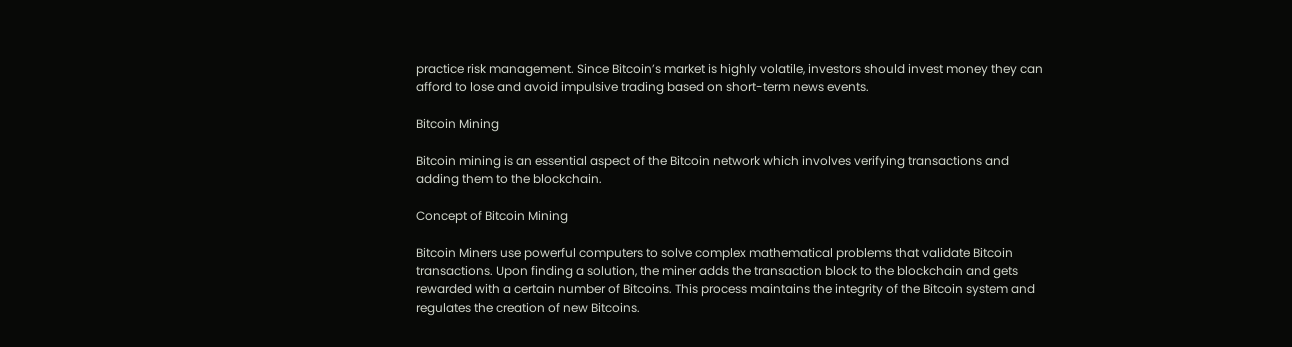practice risk management. Since Bitcoin’s market is highly volatile, investors should invest money they can afford to lose and avoid impulsive trading based on short-term news events.

Bitcoin Mining

Bitcoin mining is an essential aspect of the Bitcoin network which involves verifying transactions and adding them to the blockchain.

Concept of Bitcoin Mining

Bitcoin Miners use powerful computers to solve complex mathematical problems that validate Bitcoin transactions. Upon finding a solution, the miner adds the transaction block to the blockchain and gets rewarded with a certain number of Bitcoins. This process maintains the integrity of the Bitcoin system and regulates the creation of new Bitcoins.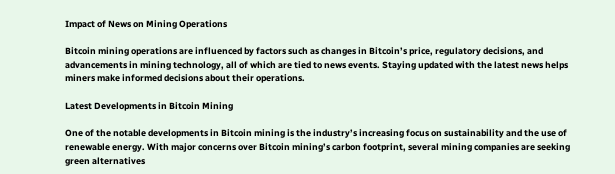Impact of News on Mining Operations

Bitcoin mining operations are influenced by factors such as changes in Bitcoin’s price, regulatory decisions, and advancements in mining technology, all of which are tied to news events. Staying updated with the latest news helps miners make informed decisions about their operations.

Latest Developments in Bitcoin Mining

One of the notable developments in Bitcoin mining is the industry’s increasing focus on sustainability and the use of renewable energy. With major concerns over Bitcoin mining’s carbon footprint, several mining companies are seeking green alternatives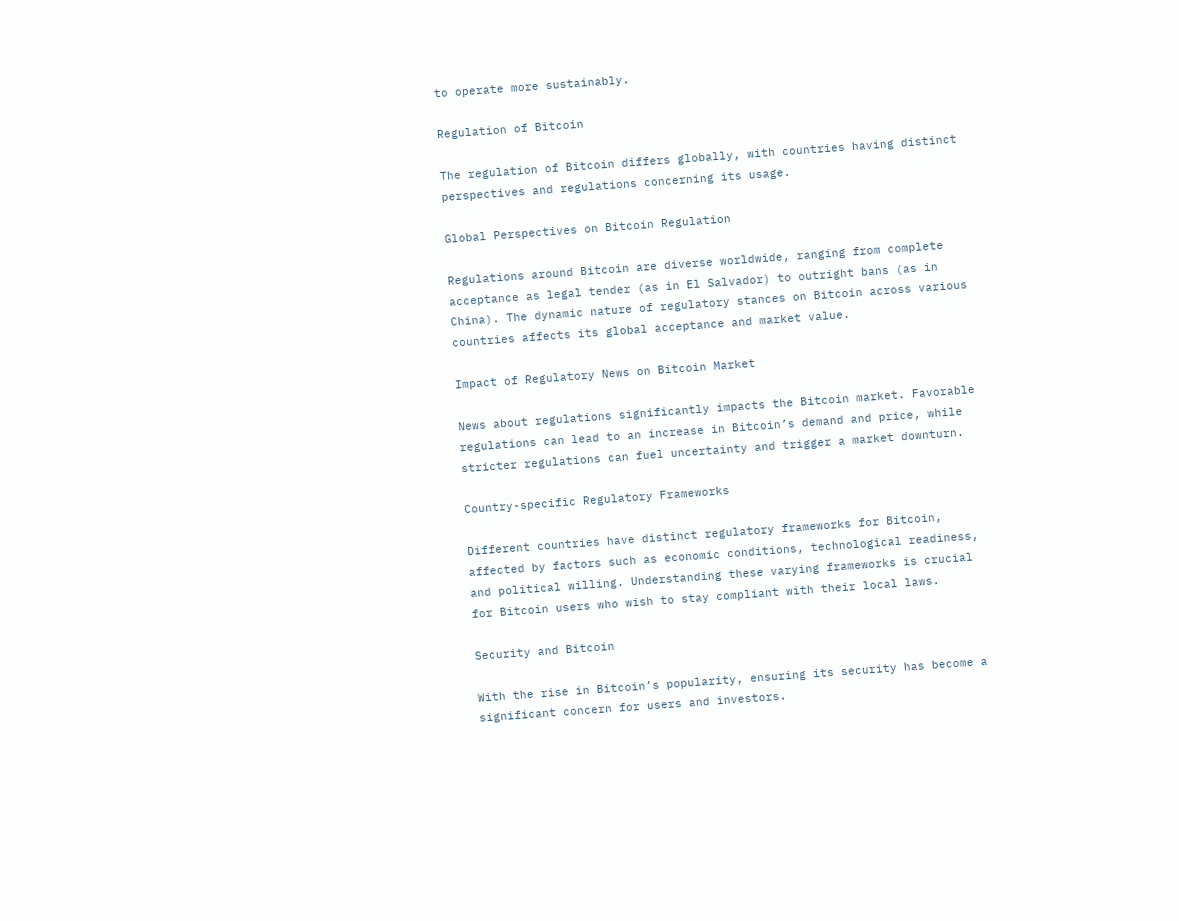to operate more sustainably.

Regulation of Bitcoin

The regulation of Bitcoin differs globally, with countries having distinct perspectives and regulations concerning its usage.

Global Perspectives on Bitcoin Regulation

Regulations around Bitcoin are diverse worldwide, ranging from complete acceptance as legal tender (as in El Salvador) to outright bans (as in China). The dynamic nature of regulatory stances on Bitcoin across various countries affects its global acceptance and market value.

Impact of Regulatory News on Bitcoin Market

News about regulations significantly impacts the Bitcoin market. Favorable regulations can lead to an increase in Bitcoin’s demand and price, while stricter regulations can fuel uncertainty and trigger a market downturn.

Country-specific Regulatory Frameworks

Different countries have distinct regulatory frameworks for Bitcoin, affected by factors such as economic conditions, technological readiness, and political willing. Understanding these varying frameworks is crucial for Bitcoin users who wish to stay compliant with their local laws.

Security and Bitcoin

With the rise in Bitcoin’s popularity, ensuring its security has become a significant concern for users and investors.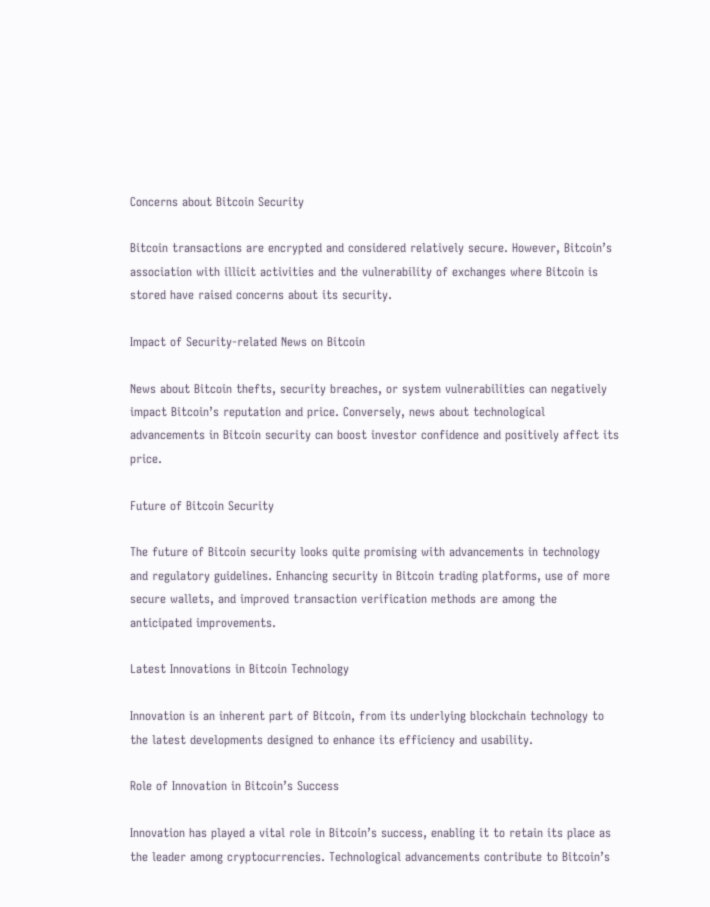Concerns about Bitcoin Security

Bitcoin transactions are encrypted and considered relatively secure. However, Bitcoin’s association with illicit activities and the vulnerability of exchanges where Bitcoin is stored have raised concerns about its security.

Impact of Security-related News on Bitcoin

News about Bitcoin thefts, security breaches, or system vulnerabilities can negatively impact Bitcoin’s reputation and price. Conversely, news about technological advancements in Bitcoin security can boost investor confidence and positively affect its price.

Future of Bitcoin Security

The future of Bitcoin security looks quite promising with advancements in technology and regulatory guidelines. Enhancing security in Bitcoin trading platforms, use of more secure wallets, and improved transaction verification methods are among the anticipated improvements.

Latest Innovations in Bitcoin Technology

Innovation is an inherent part of Bitcoin, from its underlying blockchain technology to the latest developments designed to enhance its efficiency and usability.

Role of Innovation in Bitcoin’s Success

Innovation has played a vital role in Bitcoin’s success, enabling it to retain its place as the leader among cryptocurrencies. Technological advancements contribute to Bitcoin’s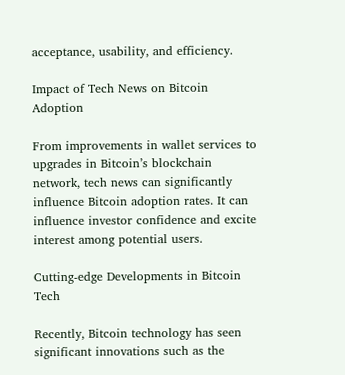acceptance, usability, and efficiency.

Impact of Tech News on Bitcoin Adoption

From improvements in wallet services to upgrades in Bitcoin’s blockchain network, tech news can significantly influence Bitcoin adoption rates. It can influence investor confidence and excite interest among potential users.

Cutting-edge Developments in Bitcoin Tech

Recently, Bitcoin technology has seen significant innovations such as the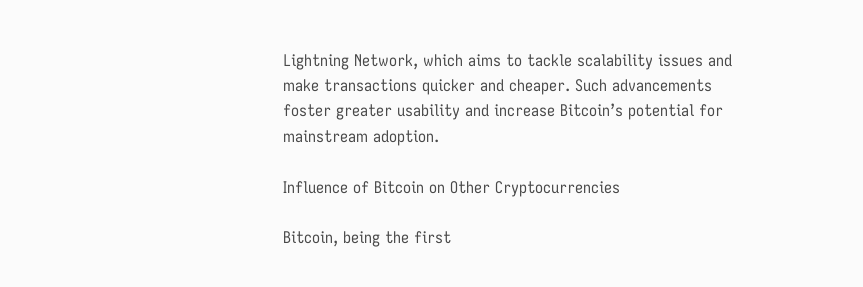Lightning Network, which aims to tackle scalability issues and make transactions quicker and cheaper. Such advancements foster greater usability and increase Bitcoin’s potential for mainstream adoption.

Influence of Bitcoin on Other Cryptocurrencies

Bitcoin, being the first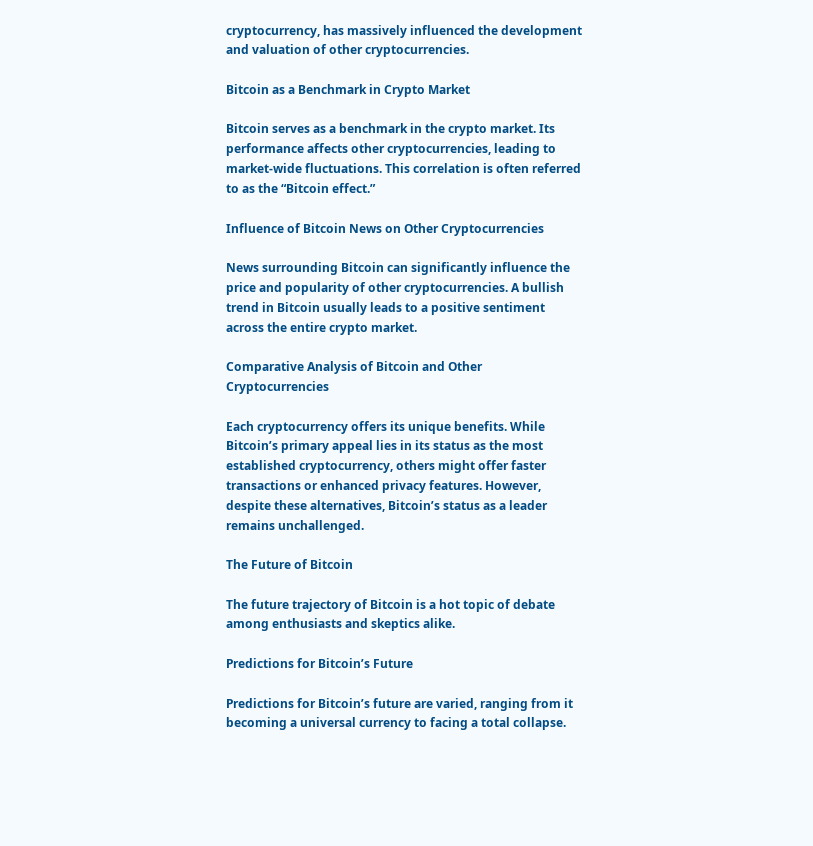cryptocurrency, has massively influenced the development and valuation of other cryptocurrencies.

Bitcoin as a Benchmark in Crypto Market

Bitcoin serves as a benchmark in the crypto market. Its performance affects other cryptocurrencies, leading to market-wide fluctuations. This correlation is often referred to as the “Bitcoin effect.”

Influence of Bitcoin News on Other Cryptocurrencies

News surrounding Bitcoin can significantly influence the price and popularity of other cryptocurrencies. A bullish trend in Bitcoin usually leads to a positive sentiment across the entire crypto market.

Comparative Analysis of Bitcoin and Other Cryptocurrencies

Each cryptocurrency offers its unique benefits. While Bitcoin’s primary appeal lies in its status as the most established cryptocurrency, others might offer faster transactions or enhanced privacy features. However, despite these alternatives, Bitcoin’s status as a leader remains unchallenged.

The Future of Bitcoin

The future trajectory of Bitcoin is a hot topic of debate among enthusiasts and skeptics alike.

Predictions for Bitcoin’s Future

Predictions for Bitcoin’s future are varied, ranging from it becoming a universal currency to facing a total collapse.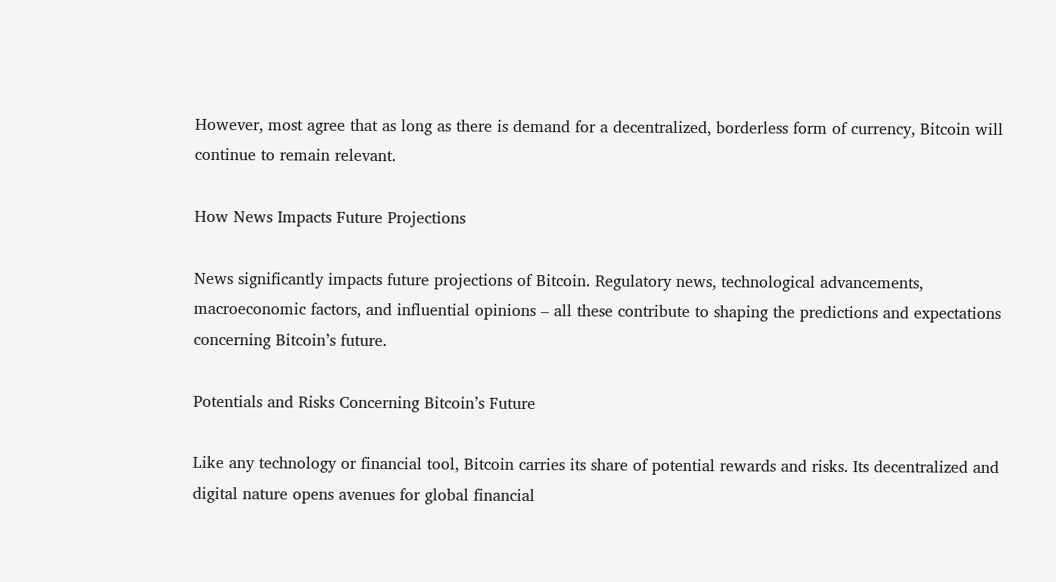However, most agree that as long as there is demand for a decentralized, borderless form of currency, Bitcoin will continue to remain relevant.

How News Impacts Future Projections

News significantly impacts future projections of Bitcoin. Regulatory news, technological advancements, macroeconomic factors, and influential opinions – all these contribute to shaping the predictions and expectations concerning Bitcoin’s future.

Potentials and Risks Concerning Bitcoin’s Future

Like any technology or financial tool, Bitcoin carries its share of potential rewards and risks. Its decentralized and digital nature opens avenues for global financial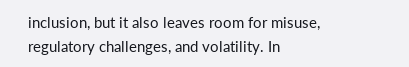inclusion, but it also leaves room for misuse, regulatory challenges, and volatility. In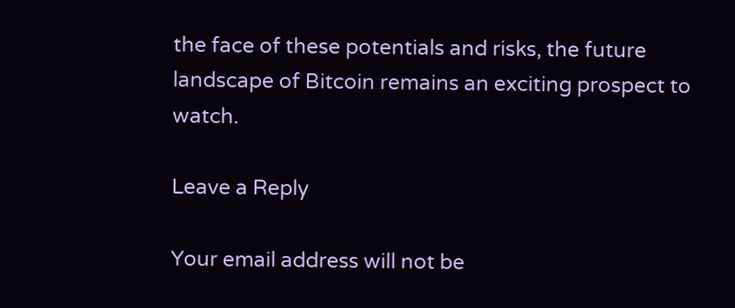the face of these potentials and risks, the future landscape of Bitcoin remains an exciting prospect to watch.

Leave a Reply

Your email address will not be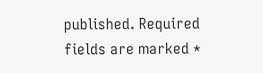published. Required fields are marked *